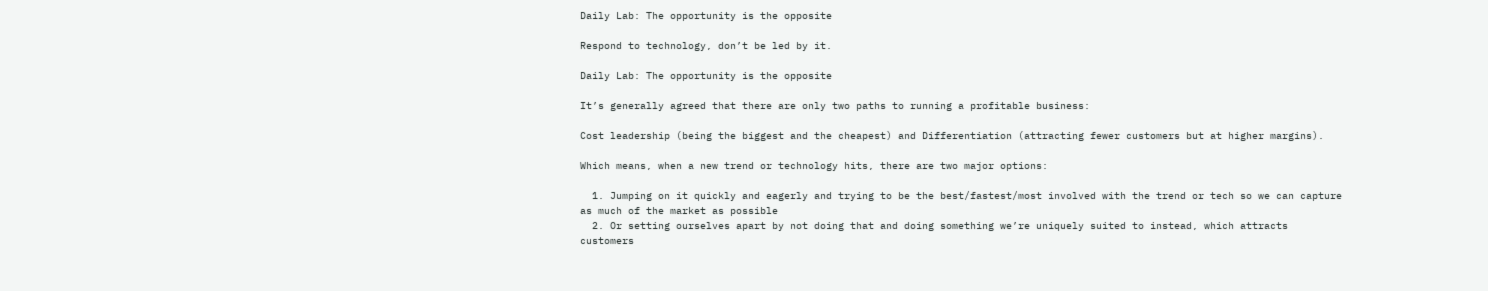Daily Lab: The opportunity is the opposite

Respond to technology, don’t be led by it.

Daily Lab: The opportunity is the opposite

It’s generally agreed that there are only two paths to running a profitable business:

Cost leadership (being the biggest and the cheapest) and Differentiation (attracting fewer customers but at higher margins).

Which means, when a new trend or technology hits, there are two major options:

  1. Jumping on it quickly and eagerly and trying to be the best/fastest/most involved with the trend or tech so we can capture as much of the market as possible
  2. Or setting ourselves apart by not doing that and doing something we’re uniquely suited to instead, which attracts customers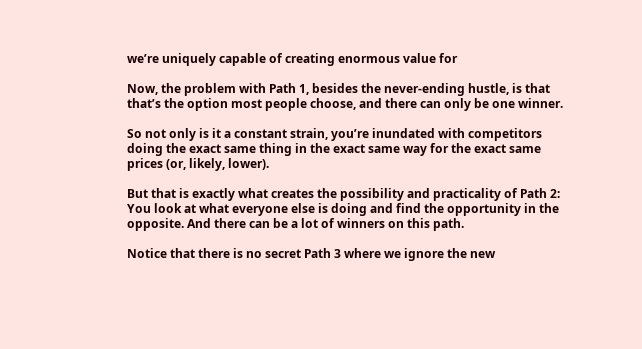we’re uniquely capable of creating enormous value for

Now, the problem with Path 1, besides the never-ending hustle, is that that’s the option most people choose, and there can only be one winner.

So not only is it a constant strain, you’re inundated with competitors doing the exact same thing in the exact same way for the exact same prices (or, likely, lower).

But that is exactly what creates the possibility and practicality of Path 2: You look at what everyone else is doing and find the opportunity in the opposite. And there can be a lot of winners on this path.

Notice that there is no secret Path 3 where we ignore the new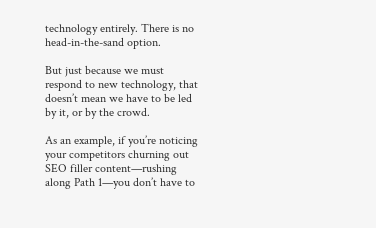technology entirely. There is no head-in-the-sand option.

But just because we must respond to new technology, that doesn’t mean we have to be led by it, or by the crowd.

As an example, if you’re noticing your competitors churning out SEO filler content—rushing along Path 1—you don’t have to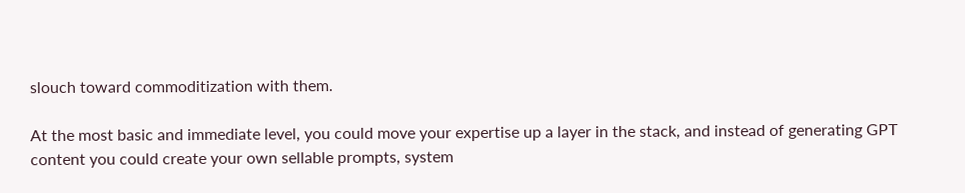slouch toward commoditization with them.

At the most basic and immediate level, you could move your expertise up a layer in the stack, and instead of generating GPT content you could create your own sellable prompts, system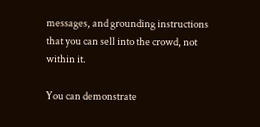messages, and grounding instructions that you can sell into the crowd, not within it.

You can demonstrate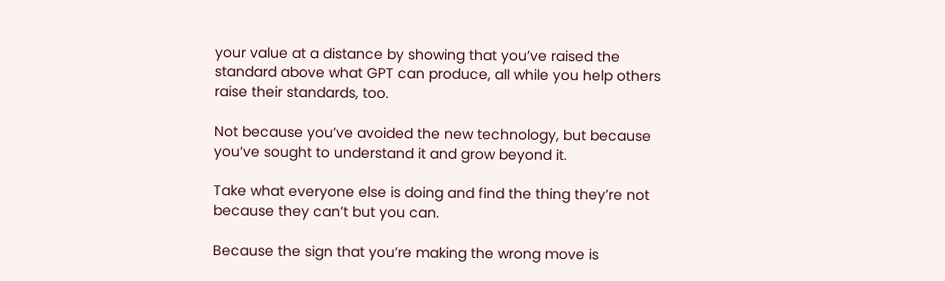your value at a distance by showing that you’ve raised the standard above what GPT can produce, all while you help others raise their standards, too.

Not because you’ve avoided the new technology, but because you’ve sought to understand it and grow beyond it.

Take what everyone else is doing and find the thing they’re not because they can’t but you can.

Because the sign that you’re making the wrong move is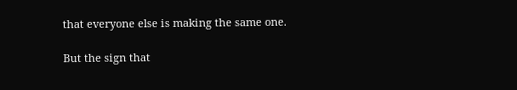that everyone else is making the same one.

But the sign that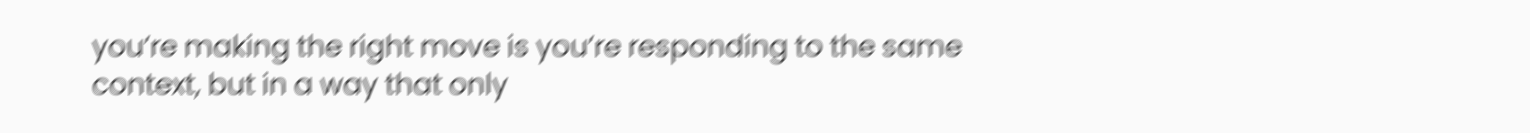you’re making the right move is you’re responding to the same context, but in a way that only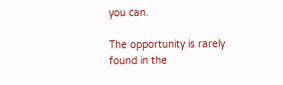you can.

The opportunity is rarely found in the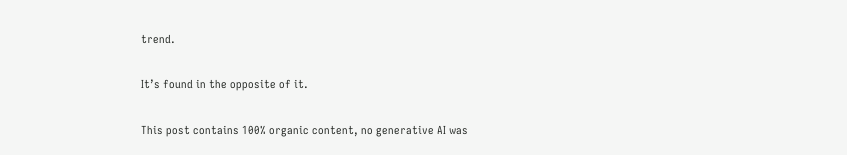trend.

It’s found in the opposite of it.

This post contains 100% organic content, no generative AI was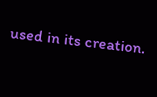used in its creation.